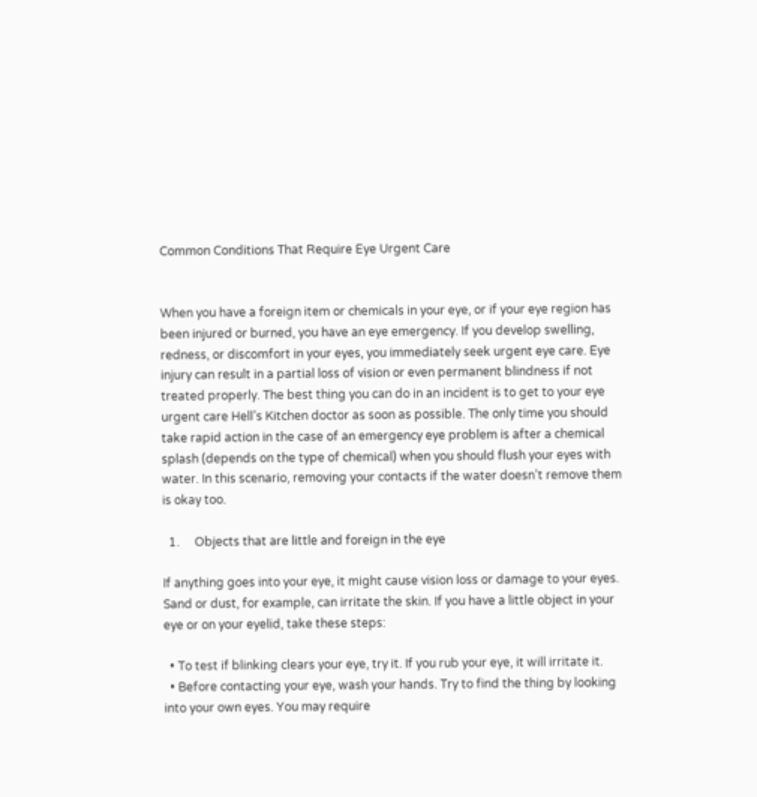Common Conditions That Require Eye Urgent Care


When you have a foreign item or chemicals in your eye, or if your eye region has been injured or burned, you have an eye emergency. If you develop swelling, redness, or discomfort in your eyes, you immediately seek urgent eye care. Eye injury can result in a partial loss of vision or even permanent blindness if not treated properly. The best thing you can do in an incident is to get to your eye urgent care Hell’s Kitchen doctor as soon as possible. The only time you should take rapid action in the case of an emergency eye problem is after a chemical splash (depends on the type of chemical) when you should flush your eyes with water. In this scenario, removing your contacts if the water doesn’t remove them is okay too.

  1.     Objects that are little and foreign in the eye

If anything goes into your eye, it might cause vision loss or damage to your eyes. Sand or dust, for example, can irritate the skin. If you have a little object in your eye or on your eyelid, take these steps:

  • To test if blinking clears your eye, try it. If you rub your eye, it will irritate it.
  • Before contacting your eye, wash your hands. Try to find the thing by looking into your own eyes. You may require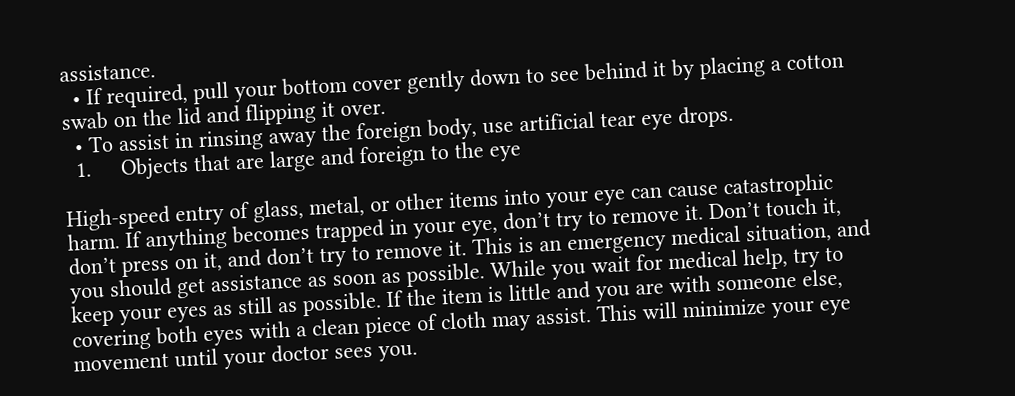assistance.
  • If required, pull your bottom cover gently down to see behind it by placing a cotton swab on the lid and flipping it over.
  • To assist in rinsing away the foreign body, use artificial tear eye drops.
  1.     Objects that are large and foreign to the eye

High-speed entry of glass, metal, or other items into your eye can cause catastrophic harm. If anything becomes trapped in your eye, don’t try to remove it. Don’t touch it, don’t press on it, and don’t try to remove it. This is an emergency medical situation, and you should get assistance as soon as possible. While you wait for medical help, try to keep your eyes as still as possible. If the item is little and you are with someone else, covering both eyes with a clean piece of cloth may assist. This will minimize your eye movement until your doctor sees you.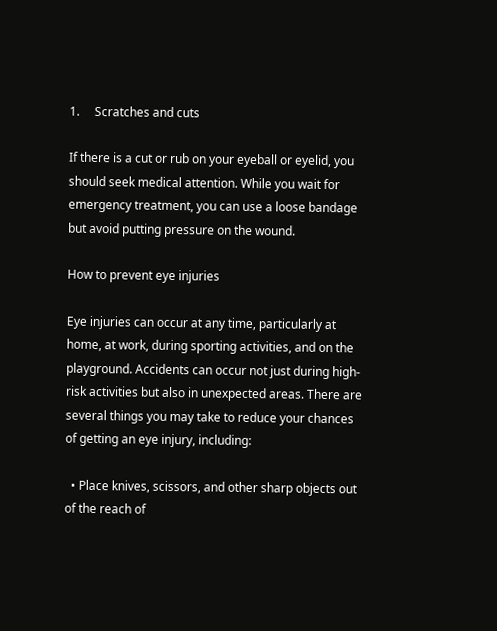1.     Scratches and cuts

If there is a cut or rub on your eyeball or eyelid, you should seek medical attention. While you wait for emergency treatment, you can use a loose bandage but avoid putting pressure on the wound.

How to prevent eye injuries

Eye injuries can occur at any time, particularly at home, at work, during sporting activities, and on the playground. Accidents can occur not just during high-risk activities but also in unexpected areas. There are several things you may take to reduce your chances of getting an eye injury, including:

  • Place knives, scissors, and other sharp objects out of the reach of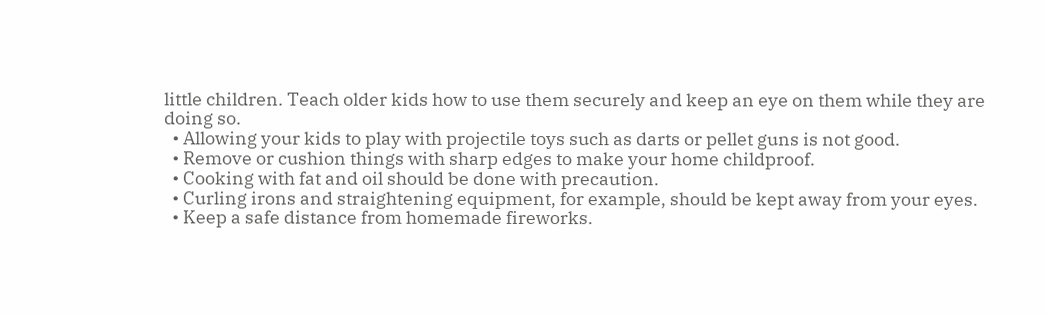little children. Teach older kids how to use them securely and keep an eye on them while they are doing so.
  • Allowing your kids to play with projectile toys such as darts or pellet guns is not good.
  • Remove or cushion things with sharp edges to make your home childproof.
  • Cooking with fat and oil should be done with precaution.
  • Curling irons and straightening equipment, for example, should be kept away from your eyes.
  • Keep a safe distance from homemade fireworks.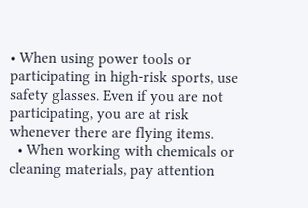• When using power tools or participating in high-risk sports, use safety glasses. Even if you are not participating, you are at risk whenever there are flying items.
  • When working with chemicals or cleaning materials, pay attention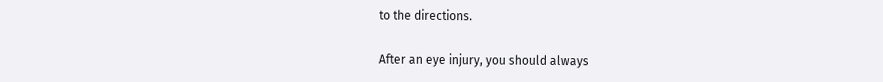to the directions.

After an eye injury, you should always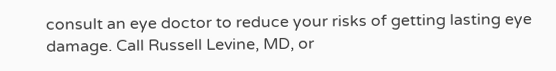consult an eye doctor to reduce your risks of getting lasting eye damage. Call Russell Levine, MD, or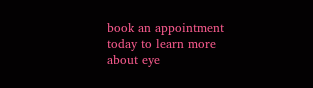book an appointment today to learn more about eye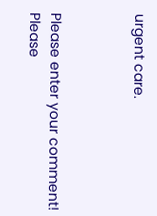urgent care.



Please enter your comment!
Please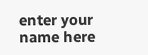enter your name here